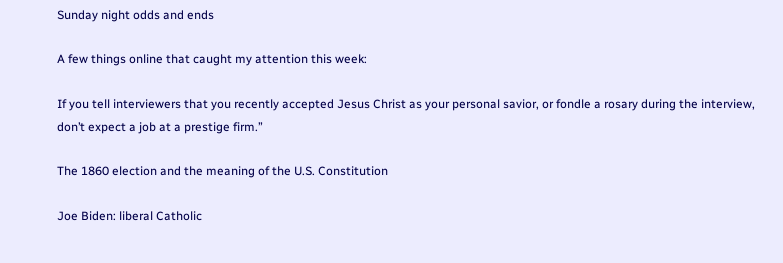Sunday night odds and ends

A few things online that caught my attention this week:

If you tell interviewers that you recently accepted Jesus Christ as your personal savior, or fondle a rosary during the interview, don’t expect a job at a prestige firm.”

The 1860 election and the meaning of the U.S. Constitution

Joe Biden: liberal Catholic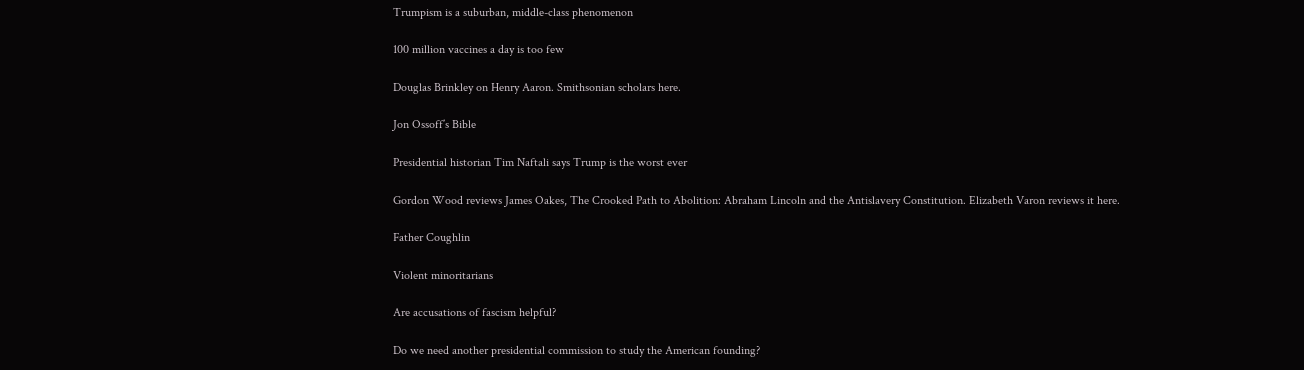Trumpism is a suburban, middle-class phenomenon

100 million vaccines a day is too few

Douglas Brinkley on Henry Aaron. Smithsonian scholars here.

Jon Ossoff’s Bible

Presidential historian Tim Naftali says Trump is the worst ever

Gordon Wood reviews James Oakes, The Crooked Path to Abolition: Abraham Lincoln and the Antislavery Constitution. Elizabeth Varon reviews it here.

Father Coughlin

Violent minoritarians

Are accusations of fascism helpful?

Do we need another presidential commission to study the American founding?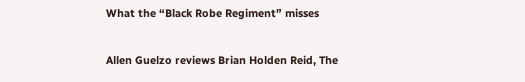What the “Black Robe Regiment” misses

Allen Guelzo reviews Brian Holden Reid, The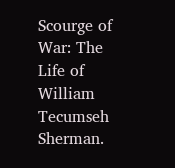Scourge of War: The Life of William Tecumseh Sherman.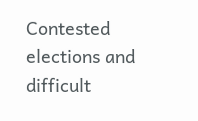Contested elections and difficult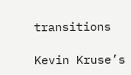transitions

Kevin Kruse’s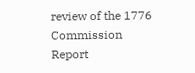review of the 1776 Commission Report